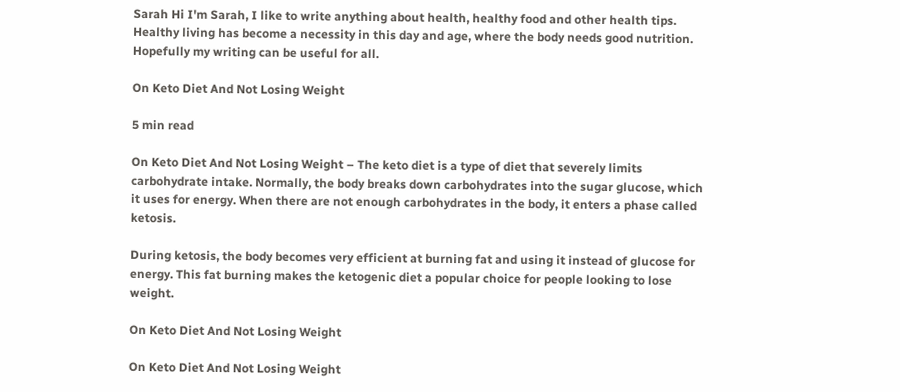Sarah Hi I'm Sarah, I like to write anything about health, healthy food and other health tips. Healthy living has become a necessity in this day and age, where the body needs good nutrition. Hopefully my writing can be useful for all.

On Keto Diet And Not Losing Weight

5 min read

On Keto Diet And Not Losing Weight – The keto diet is a type of diet that severely limits carbohydrate intake. Normally, the body breaks down carbohydrates into the sugar glucose, which it uses for energy. When there are not enough carbohydrates in the body, it enters a phase called ketosis.

During ketosis, the body becomes very efficient at burning fat and using it instead of glucose for energy. This fat burning makes the ketogenic diet a popular choice for people looking to lose weight.

On Keto Diet And Not Losing Weight

On Keto Diet And Not Losing Weight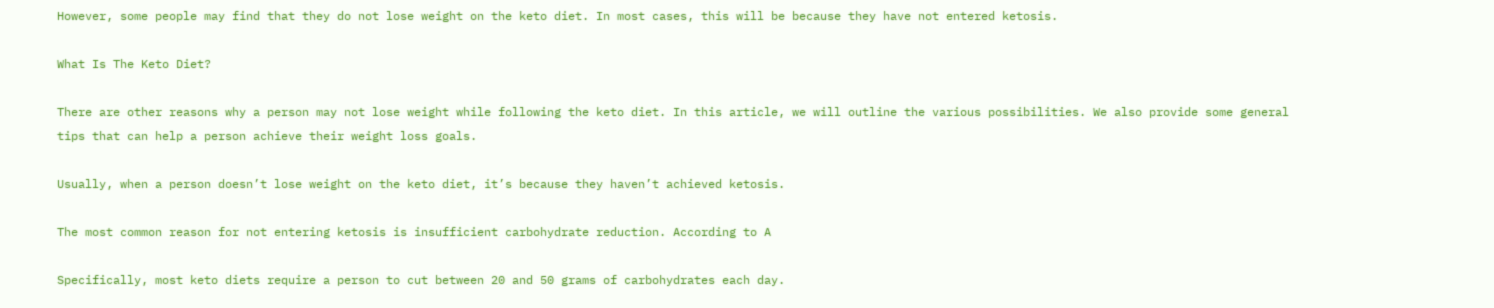However, some people may find that they do not lose weight on the keto diet. In most cases, this will be because they have not entered ketosis.

What Is The Keto Diet?

There are other reasons why a person may not lose weight while following the keto diet. In this article, we will outline the various possibilities. We also provide some general tips that can help a person achieve their weight loss goals.

Usually, when a person doesn’t lose weight on the keto diet, it’s because they haven’t achieved ketosis.

The most common reason for not entering ketosis is insufficient carbohydrate reduction. According to A

Specifically, most keto diets require a person to cut between 20 and 50 grams of carbohydrates each day.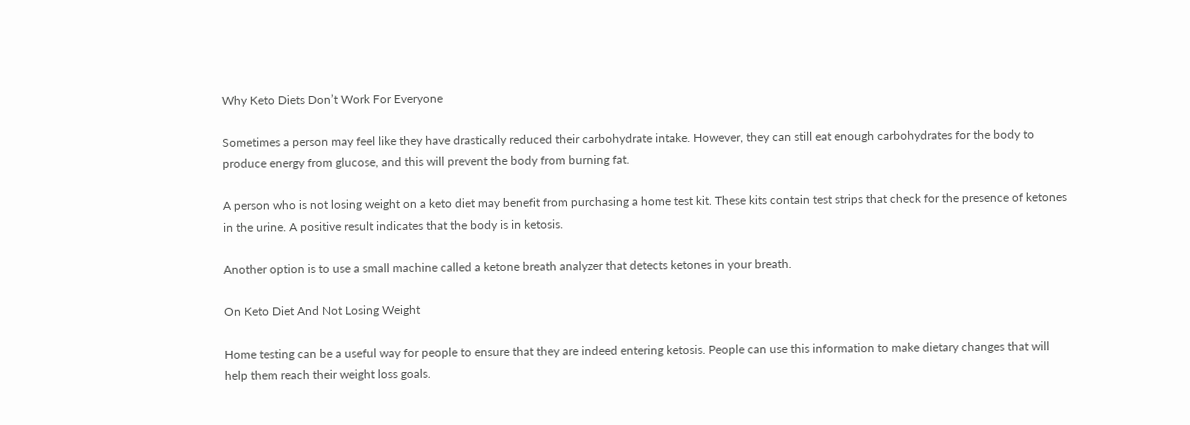Why Keto Diets Don’t Work For Everyone

Sometimes a person may feel like they have drastically reduced their carbohydrate intake. However, they can still eat enough carbohydrates for the body to produce energy from glucose, and this will prevent the body from burning fat.

A person who is not losing weight on a keto diet may benefit from purchasing a home test kit. These kits contain test strips that check for the presence of ketones in the urine. A positive result indicates that the body is in ketosis.

Another option is to use a small machine called a ketone breath analyzer that detects ketones in your breath.

On Keto Diet And Not Losing Weight

Home testing can be a useful way for people to ensure that they are indeed entering ketosis. People can use this information to make dietary changes that will help them reach their weight loss goals.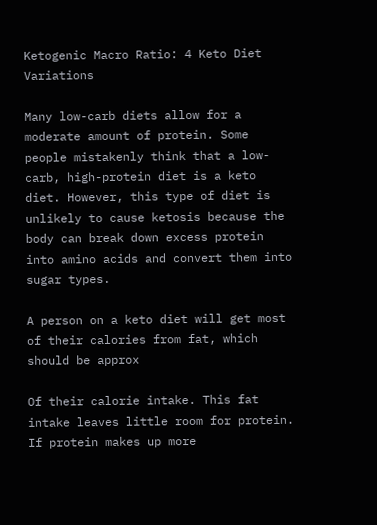Ketogenic Macro Ratio: 4 Keto Diet Variations

Many low-carb diets allow for a moderate amount of protein. Some people mistakenly think that a low-carb, high-protein diet is a keto diet. However, this type of diet is unlikely to cause ketosis because the body can break down excess protein into amino acids and convert them into sugar types.

A person on a keto diet will get most of their calories from fat, which should be approx

Of their calorie intake. This fat intake leaves little room for protein. If protein makes up more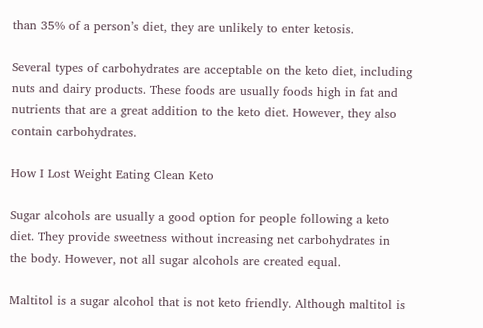than 35% of a person’s diet, they are unlikely to enter ketosis.

Several types of carbohydrates are acceptable on the keto diet, including nuts and dairy products. These foods are usually foods high in fat and nutrients that are a great addition to the keto diet. However, they also contain carbohydrates.

How I Lost Weight Eating Clean Keto

Sugar alcohols are usually a good option for people following a keto diet. They provide sweetness without increasing net carbohydrates in the body. However, not all sugar alcohols are created equal.

Maltitol is a sugar alcohol that is not keto friendly. Although maltitol is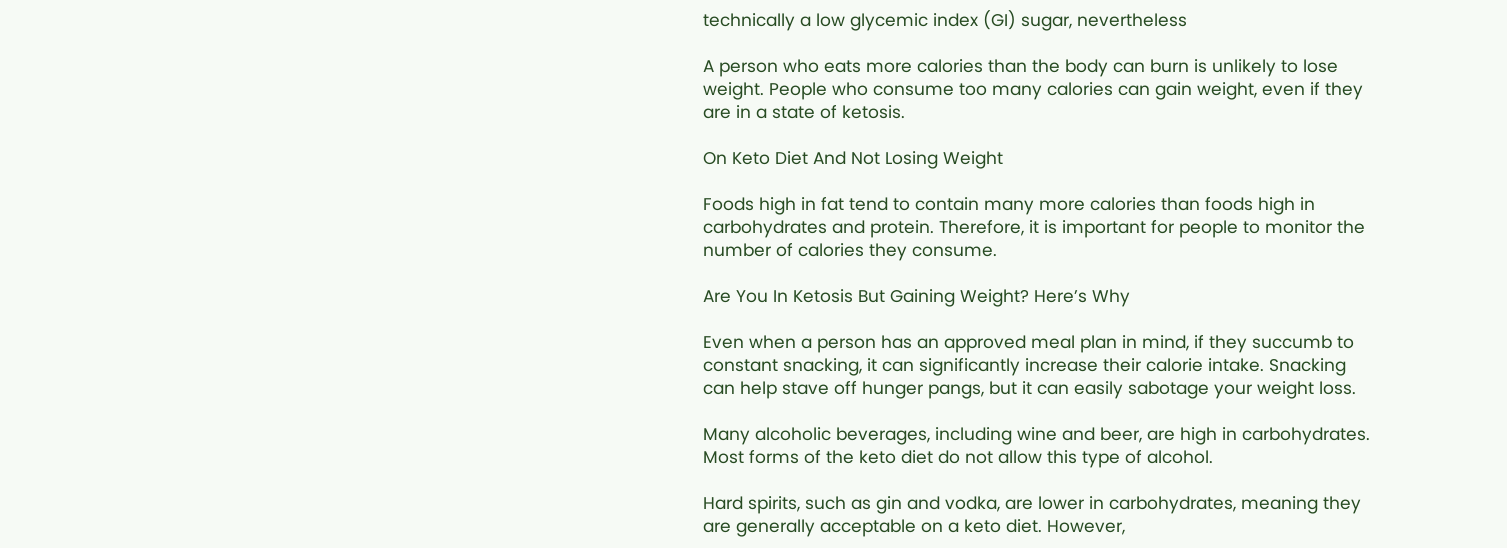technically a low glycemic index (GI) sugar, nevertheless

A person who eats more calories than the body can burn is unlikely to lose weight. People who consume too many calories can gain weight, even if they are in a state of ketosis.

On Keto Diet And Not Losing Weight

Foods high in fat tend to contain many more calories than foods high in carbohydrates and protein. Therefore, it is important for people to monitor the number of calories they consume.

Are You In Ketosis But Gaining Weight? Here’s Why

Even when a person has an approved meal plan in mind, if they succumb to constant snacking, it can significantly increase their calorie intake. Snacking can help stave off hunger pangs, but it can easily sabotage your weight loss.

Many alcoholic beverages, including wine and beer, are high in carbohydrates. Most forms of the keto diet do not allow this type of alcohol.

Hard spirits, such as gin and vodka, are lower in carbohydrates, meaning they are generally acceptable on a keto diet. However,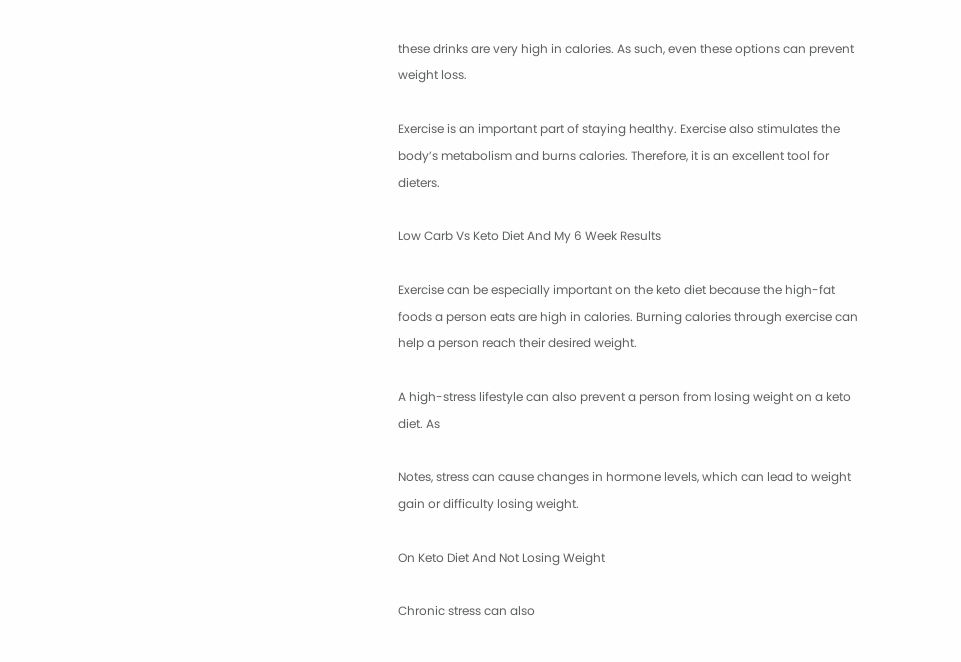these drinks are very high in calories. As such, even these options can prevent weight loss.

Exercise is an important part of staying healthy. Exercise also stimulates the body’s metabolism and burns calories. Therefore, it is an excellent tool for dieters.

Low Carb Vs Keto Diet And My 6 Week Results

Exercise can be especially important on the keto diet because the high-fat foods a person eats are high in calories. Burning calories through exercise can help a person reach their desired weight.

A high-stress lifestyle can also prevent a person from losing weight on a keto diet. As

Notes, stress can cause changes in hormone levels, which can lead to weight gain or difficulty losing weight.

On Keto Diet And Not Losing Weight

Chronic stress can also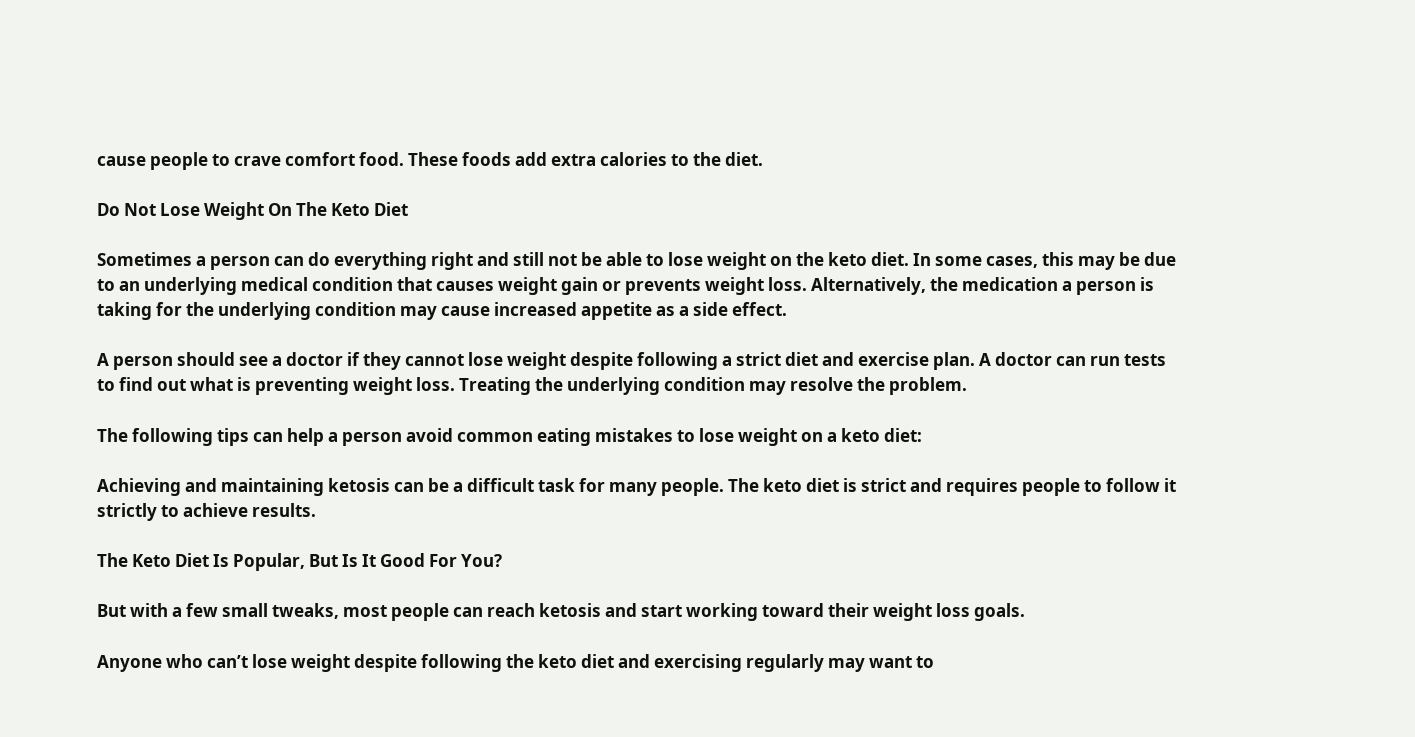cause people to crave comfort food. These foods add extra calories to the diet.

Do Not Lose Weight On The Keto Diet

Sometimes a person can do everything right and still not be able to lose weight on the keto diet. In some cases, this may be due to an underlying medical condition that causes weight gain or prevents weight loss. Alternatively, the medication a person is taking for the underlying condition may cause increased appetite as a side effect.

A person should see a doctor if they cannot lose weight despite following a strict diet and exercise plan. A doctor can run tests to find out what is preventing weight loss. Treating the underlying condition may resolve the problem.

The following tips can help a person avoid common eating mistakes to lose weight on a keto diet:

Achieving and maintaining ketosis can be a difficult task for many people. The keto diet is strict and requires people to follow it strictly to achieve results.

The Keto Diet Is Popular, But Is It Good For You?

But with a few small tweaks, most people can reach ketosis and start working toward their weight loss goals.

Anyone who can’t lose weight despite following the keto diet and exercising regularly may want to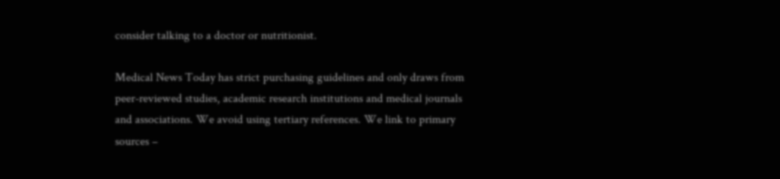consider talking to a doctor or nutritionist.

Medical News Today has strict purchasing guidelines and only draws from peer-reviewed studies, academic research institutions and medical journals and associations. We avoid using tertiary references. We link to primary sources –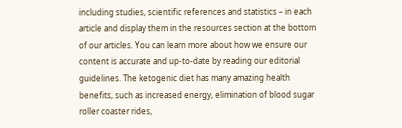including studies, scientific references and statistics – in each article and display them in the resources section at the bottom of our articles. You can learn more about how we ensure our content is accurate and up-to-date by reading our editorial guidelines. The ketogenic diet has many amazing health benefits, such as increased energy, elimination of blood sugar roller coaster rides,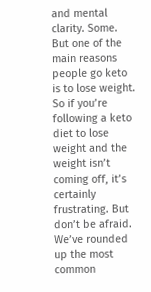and mental clarity. Some. But one of the main reasons people go keto is to lose weight. So if you’re following a keto diet to lose weight and the weight isn’t coming off, it’s certainly frustrating. But don’t be afraid. We’ve rounded up the most common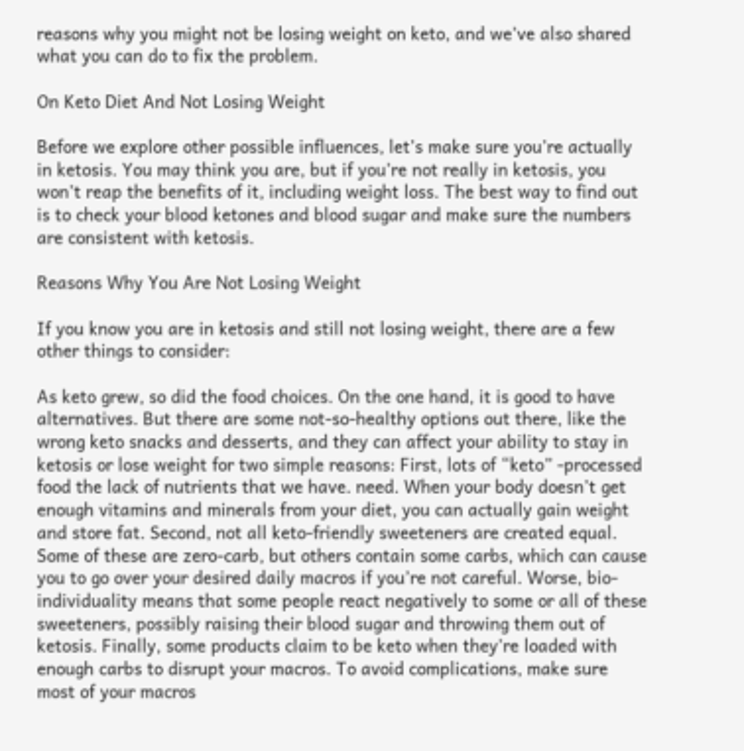reasons why you might not be losing weight on keto, and we’ve also shared what you can do to fix the problem.

On Keto Diet And Not Losing Weight

Before we explore other possible influences, let’s make sure you’re actually in ketosis. You may think you are, but if you’re not really in ketosis, you won’t reap the benefits of it, including weight loss. The best way to find out is to check your blood ketones and blood sugar and make sure the numbers are consistent with ketosis.

Reasons Why You Are Not Losing Weight

If you know you are in ketosis and still not losing weight, there are a few other things to consider:

As keto grew, so did the food choices. On the one hand, it is good to have alternatives. But there are some not-so-healthy options out there, like the wrong keto snacks and desserts, and they can affect your ability to stay in ketosis or lose weight for two simple reasons: First, lots of “keto” -processed food the lack of nutrients that we have. need. When your body doesn’t get enough vitamins and minerals from your diet, you can actually gain weight and store fat. Second, not all keto-friendly sweeteners are created equal. Some of these are zero-carb, but others contain some carbs, which can cause you to go over your desired daily macros if you’re not careful. Worse, bio-individuality means that some people react negatively to some or all of these sweeteners, possibly raising their blood sugar and throwing them out of ketosis. Finally, some products claim to be keto when they’re loaded with enough carbs to disrupt your macros. To avoid complications, make sure most of your macros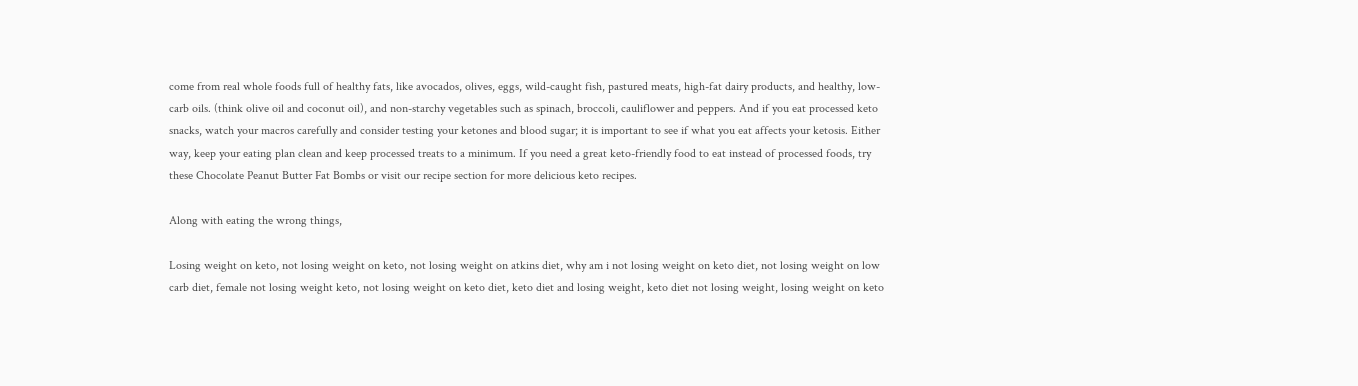come from real whole foods full of healthy fats, like avocados, olives, eggs, wild-caught fish, pastured meats, high-fat dairy products, and healthy, low-carb oils. (think olive oil and coconut oil), and non-starchy vegetables such as spinach, broccoli, cauliflower and peppers. And if you eat processed keto snacks, watch your macros carefully and consider testing your ketones and blood sugar; it is important to see if what you eat affects your ketosis. Either way, keep your eating plan clean and keep processed treats to a minimum. If you need a great keto-friendly food to eat instead of processed foods, try these Chocolate Peanut Butter Fat Bombs or visit our recipe section for more delicious keto recipes.

Along with eating the wrong things,

Losing weight on keto, not losing weight on keto, not losing weight on atkins diet, why am i not losing weight on keto diet, not losing weight on low carb diet, female not losing weight keto, not losing weight on keto diet, keto diet and losing weight, keto diet not losing weight, losing weight on keto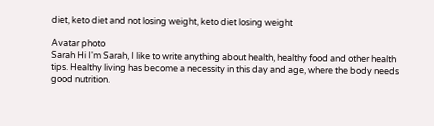diet, keto diet and not losing weight, keto diet losing weight

Avatar photo
Sarah Hi I'm Sarah, I like to write anything about health, healthy food and other health tips. Healthy living has become a necessity in this day and age, where the body needs good nutrition.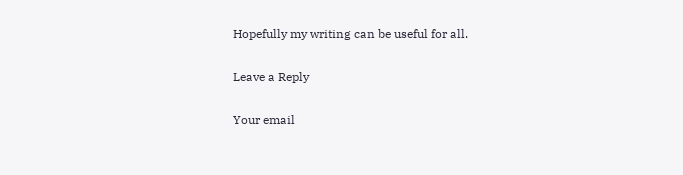Hopefully my writing can be useful for all.

Leave a Reply

Your email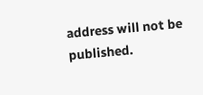address will not be published.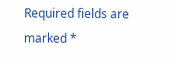Required fields are marked *